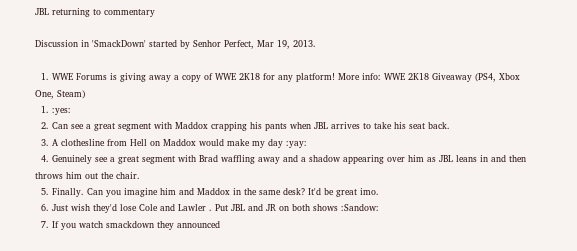JBL returning to commentary

Discussion in 'SmackDown' started by Senhor Perfect, Mar 19, 2013.

  1. WWE Forums is giving away a copy of WWE 2K18 for any platform! More info: WWE 2K18 Giveaway (PS4, Xbox One, Steam)
  1. :yes:
  2. Can see a great segment with Maddox crapping his pants when JBL arrives to take his seat back.
  3. A clothesline from Hell on Maddox would make my day :yay:
  4. Genuinely see a great segment with Brad waffling away and a shadow appearing over him as JBL leans in and then throws him out the chair.
  5. Finally. Can you imagine him and Maddox in the same desk? It'd be great imo.
  6. Just wish they'd lose Cole and Lawler . Put JBL and JR on both shows :Sandow:
  7. If you watch smackdown they announced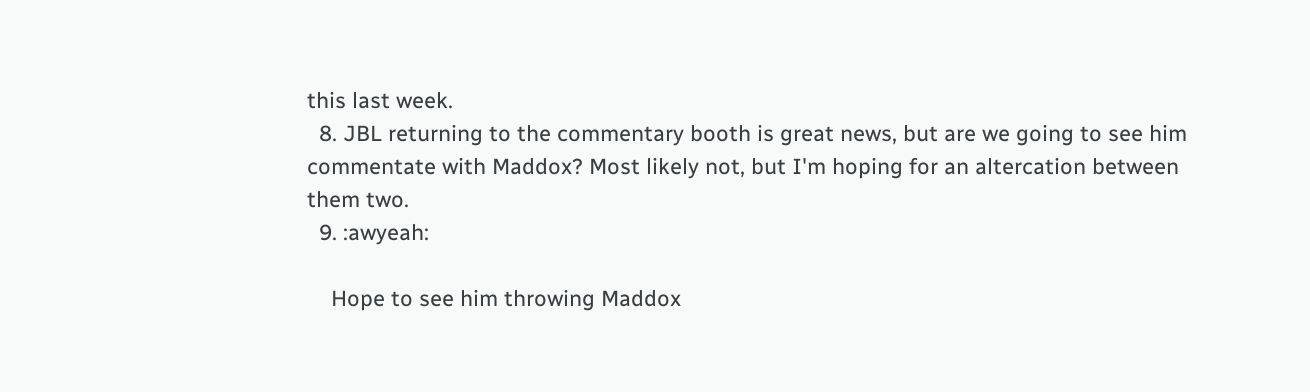this last week.
  8. JBL returning to the commentary booth is great news, but are we going to see him commentate with Maddox? Most likely not, but I'm hoping for an altercation between them two.
  9. :awyeah:

    Hope to see him throwing Maddox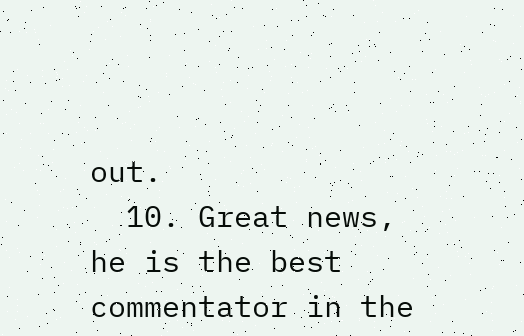out.
  10. Great news, he is the best commentator in the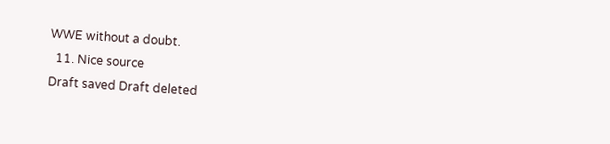WWE without a doubt.
  11. Nice source
Draft saved Draft deleted